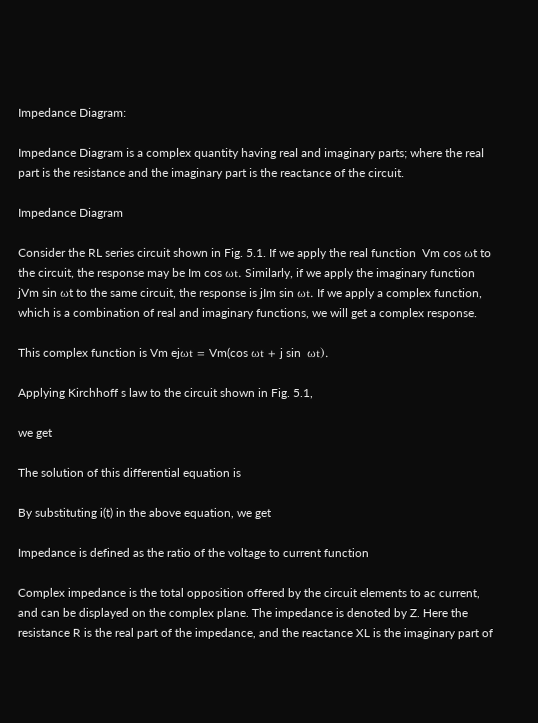Impedance Diagram:

Impedance Diagram is a complex quantity having real and imaginary parts; where the real part is the resistance and the imaginary part is the reactance of the circuit.

Impedance Diagram

Consider the RL series circuit shown in Fig. 5.1. If we apply the real function  Vm cos ωt to the circuit, the response may be Im cos ωt. Similarly, if we apply the imaginary function jVm sin ωt to the same circuit, the response is jIm sin ωt. If we apply a complex function, which is a combination of real and imaginary functions, we will get a complex response.

This complex function is Vm ejωt = Vm(cos ωt + j sin  ωt).

Applying Kirchhoff s law to the circuit shown in Fig. 5.1,

we get

The solution of this differential equation is

By substituting i(t) in the above equation, we get

Impedance is defined as the ratio of the voltage to current function

Complex impedance is the total opposition offered by the circuit elements to ac current, and can be displayed on the complex plane. The impedance is denoted by Z. Here the resistance R is the real part of the impedance, and the reactance XL is the imaginary part of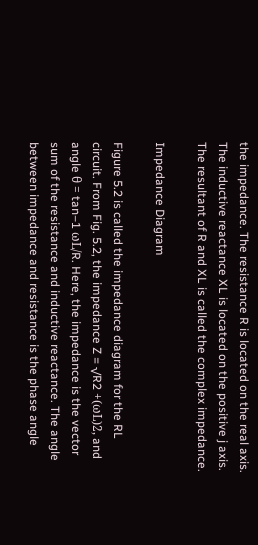the impedance. The resistance R is located on the real axis. The inductive reactance XL is located on the positive j axis. The resultant of R and XL is called the complex impedance.

Impedance Diagram

Figure 5.2 is called the impedance diagram for the RL circuit. From Fig. 5.2, the impedance Z = √R2 +(ωL)2, and angle θ = tan–1 ωL/R. Here, the impedance is the vector sum of the resistance and inductive reactance. The angle between impedance and resistance is the phase angle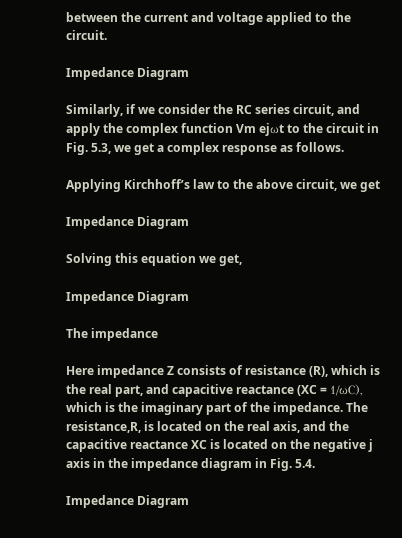between the current and voltage applied to the circuit.

Impedance Diagram

Similarly, if we consider the RC series circuit, and apply the complex function Vm ejωt to the circuit in Fig. 5.3, we get a complex response as follows.

Applying Kirchhoff’s law to the above circuit, we get

Impedance Diagram

Solving this equation we get,

Impedance Diagram

The impedance

Here impedance Z consists of resistance (R), which is the real part, and capacitive reactance (XC = 1/ωC), which is the imaginary part of the impedance. The resistance,R, is located on the real axis, and the capacitive reactance XC is located on the negative j axis in the impedance diagram in Fig. 5.4.

Impedance Diagram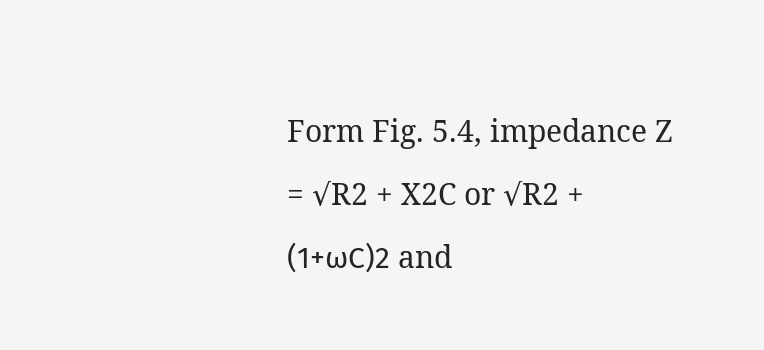Form Fig. 5.4, impedance Z = √R2 + X2C or √R2 + (1+ωC)2 and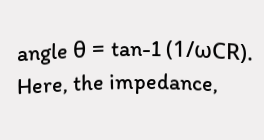angle θ = tan-1 (1/ωCR). Here, the impedance,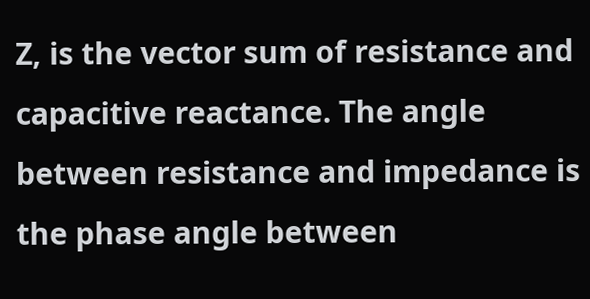Z, is the vector sum of resistance and capacitive reactance. The angle between resistance and impedance is the phase angle between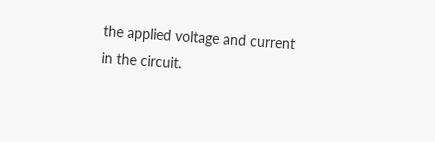the applied voltage and current in the circuit.